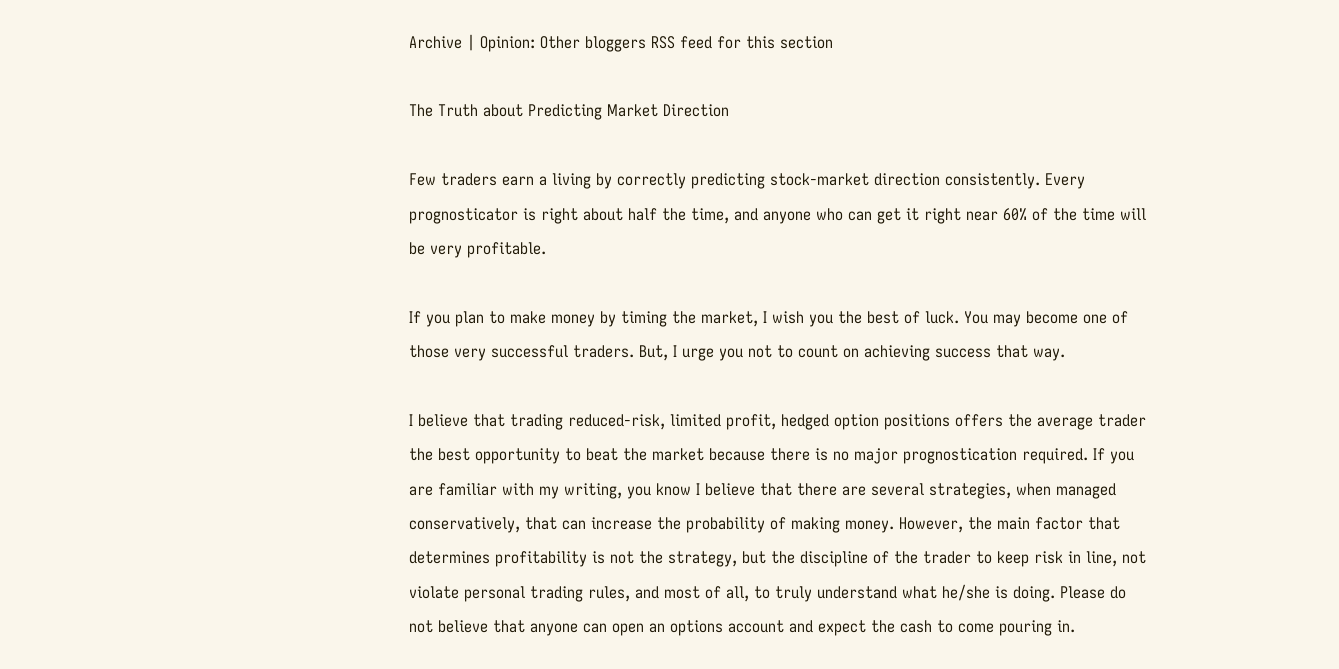Archive | Opinion: Other bloggers RSS feed for this section

The Truth about Predicting Market Direction

Few traders earn a living by correctly predicting stock-market direction consistently. Every prognosticator is right about half the time, and anyone who can get it right near 60% of the time will be very profitable.

If you plan to make money by timing the market, I wish you the best of luck. You may become one of those very successful traders. But, I urge you not to count on achieving success that way.

I believe that trading reduced-risk, limited profit, hedged option positions offers the average trader the best opportunity to beat the market because there is no major prognostication required. If you are familiar with my writing, you know I believe that there are several strategies, when managed conservatively, that can increase the probability of making money. However, the main factor that determines profitability is not the strategy, but the discipline of the trader to keep risk in line, not violate personal trading rules, and most of all, to truly understand what he/she is doing. Please do not believe that anyone can open an options account and expect the cash to come pouring in.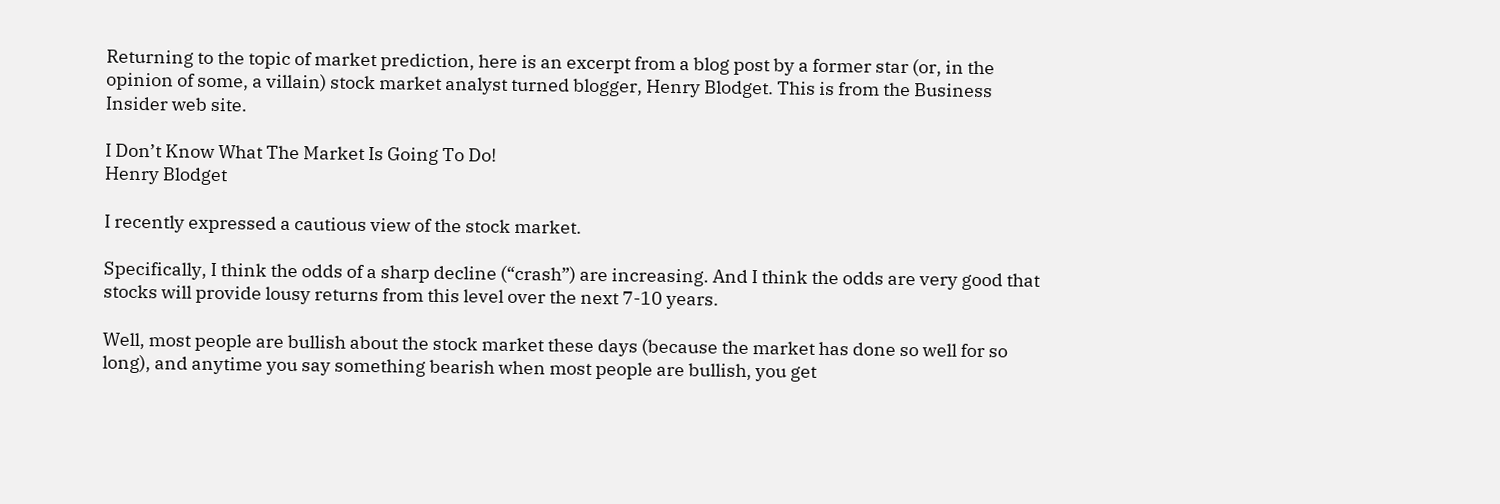Returning to the topic of market prediction, here is an excerpt from a blog post by a former star (or, in the opinion of some, a villain) stock market analyst turned blogger, Henry Blodget. This is from the Business Insider web site.

I Don’t Know What The Market Is Going To Do!
Henry Blodget

I recently expressed a cautious view of the stock market.

Specifically, I think the odds of a sharp decline (“crash”) are increasing. And I think the odds are very good that stocks will provide lousy returns from this level over the next 7-10 years.

Well, most people are bullish about the stock market these days (because the market has done so well for so long), and anytime you say something bearish when most people are bullish, you get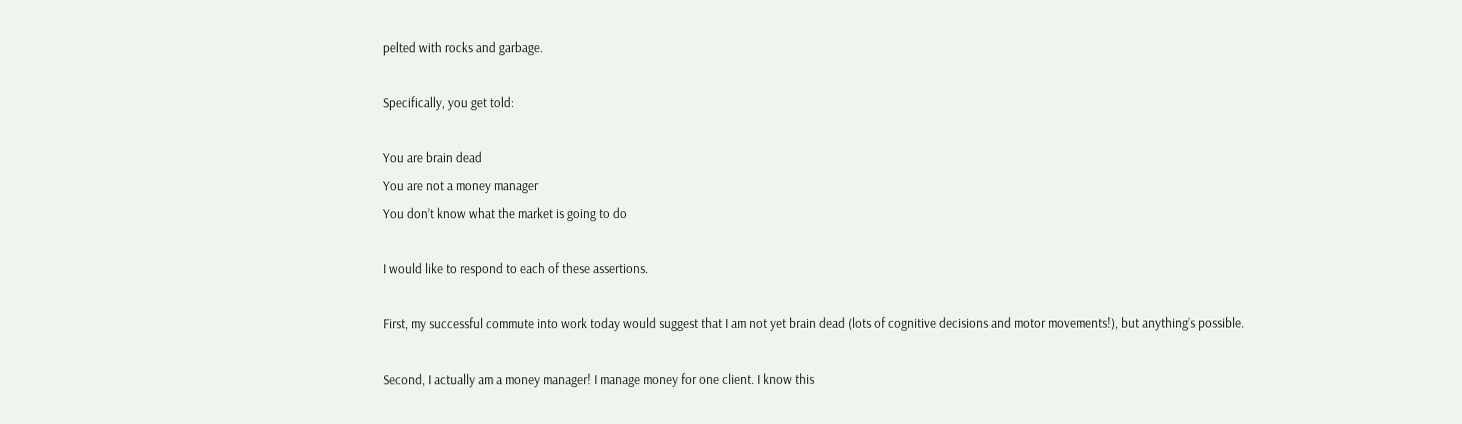pelted with rocks and garbage.

Specifically, you get told:

You are brain dead
You are not a money manager
You don’t know what the market is going to do

I would like to respond to each of these assertions.

First, my successful commute into work today would suggest that I am not yet brain dead (lots of cognitive decisions and motor movements!), but anything’s possible.

Second, I actually am a money manager! I manage money for one client. I know this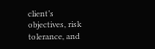client’s objectives, risk tolerance, and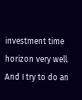investment time horizon very well. And I try to do an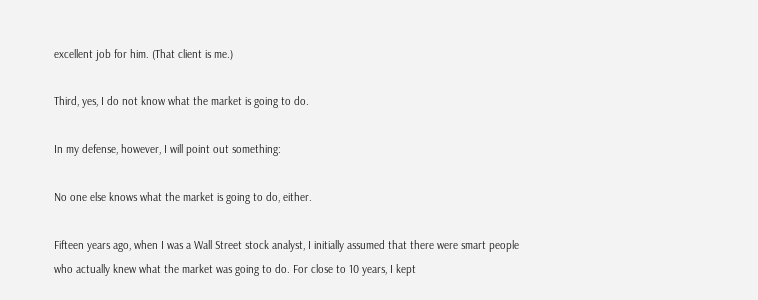excellent job for him. (That client is me.)

Third, yes, I do not know what the market is going to do.

In my defense, however, I will point out something:

No one else knows what the market is going to do, either.

Fifteen years ago, when I was a Wall Street stock analyst, I initially assumed that there were smart people who actually knew what the market was going to do. For close to 10 years, I kept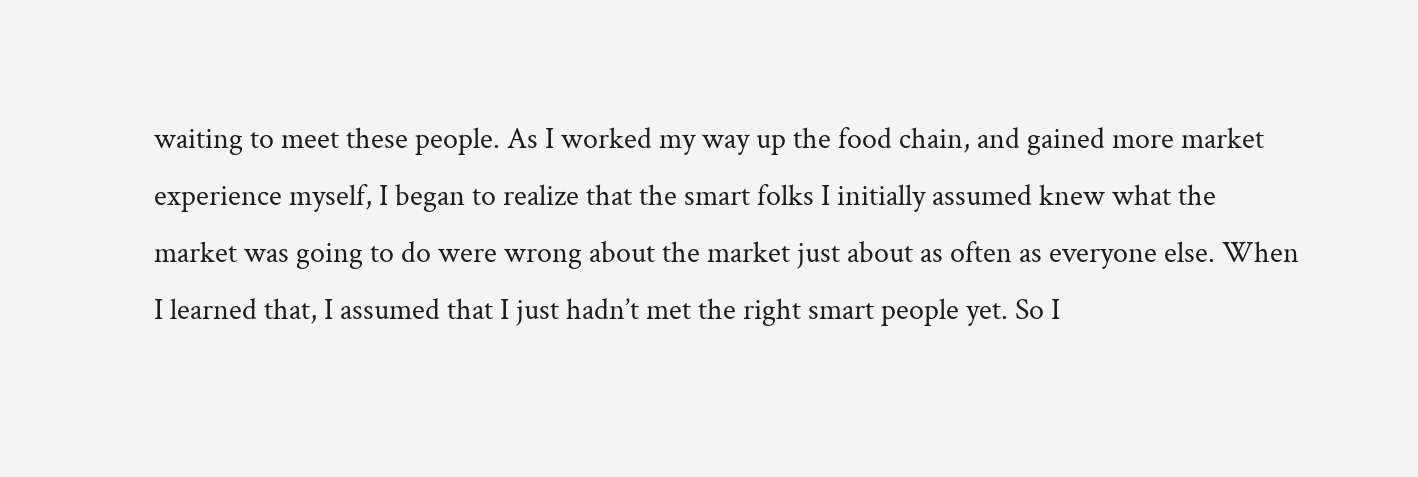waiting to meet these people. As I worked my way up the food chain, and gained more market experience myself, I began to realize that the smart folks I initially assumed knew what the market was going to do were wrong about the market just about as often as everyone else. When I learned that, I assumed that I just hadn’t met the right smart people yet. So I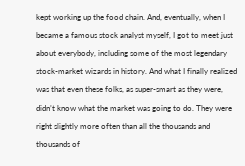kept working up the food chain. And, eventually, when I became a famous stock analyst myself, I got to meet just about everybody, including some of the most legendary stock-market wizards in history. And what I finally realized was that even these folks, as super-smart as they were, didn’t know what the market was going to do. They were right slightly more often than all the thousands and thousands of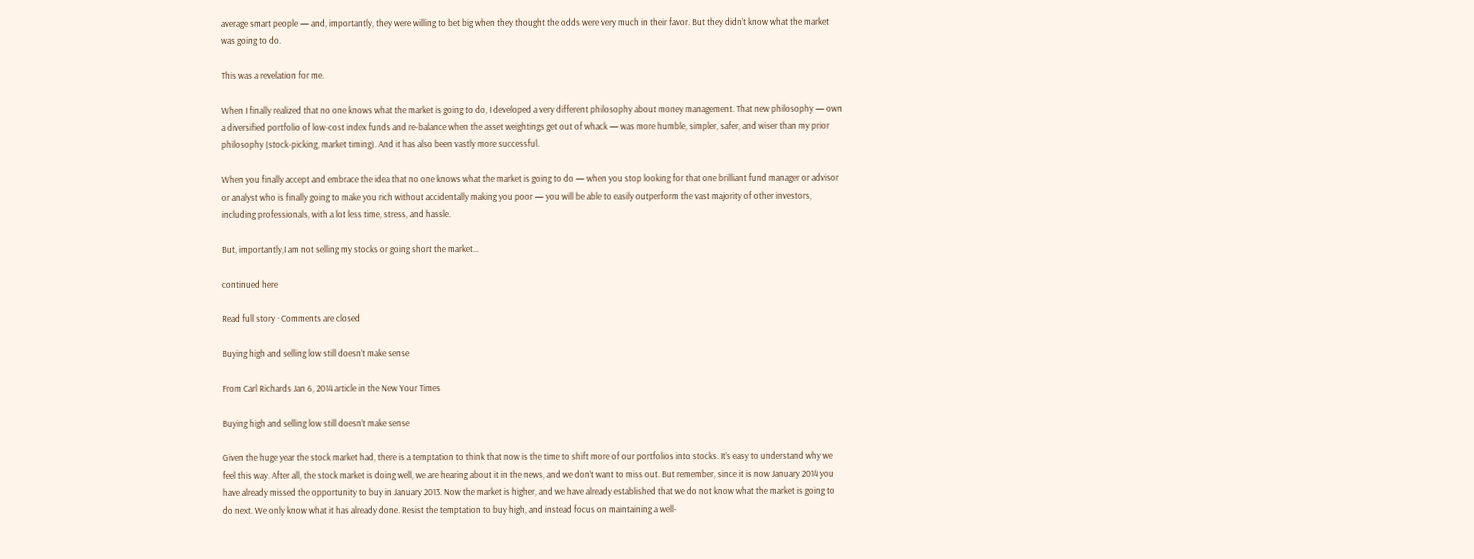average smart people — and, importantly, they were willing to bet big when they thought the odds were very much in their favor. But they didn’t know what the market was going to do.

This was a revelation for me.

When I finally realized that no one knows what the market is going to do, I developed a very different philosophy about money management. That new philosophy — own a diversified portfolio of low-cost index funds and re-balance when the asset weightings get out of whack — was more humble, simpler, safer, and wiser than my prior philosophy (stock-picking, market timing). And it has also been vastly more successful.

When you finally accept and embrace the idea that no one knows what the market is going to do — when you stop looking for that one brilliant fund manager or advisor or analyst who is finally going to make you rich without accidentally making you poor — you will be able to easily outperform the vast majority of other investors, including professionals, with a lot less time, stress, and hassle.

But, importantly,I am not selling my stocks or going short the market…

continued here

Read full story · Comments are closed

Buying high and selling low still doesn’t make sense

From Carl Richards Jan 6, 2014 article in the New Your Times

Buying high and selling low still doesn’t make sense

Given the huge year the stock market had, there is a temptation to think that now is the time to shift more of our portfolios into stocks. It’s easy to understand why we feel this way. After all, the stock market is doing well, we are hearing about it in the news, and we don’t want to miss out. But remember, since it is now January 2014 you have already missed the opportunity to buy in January 2013. Now the market is higher, and we have already established that we do not know what the market is going to do next. We only know what it has already done. Resist the temptation to buy high, and instead focus on maintaining a well-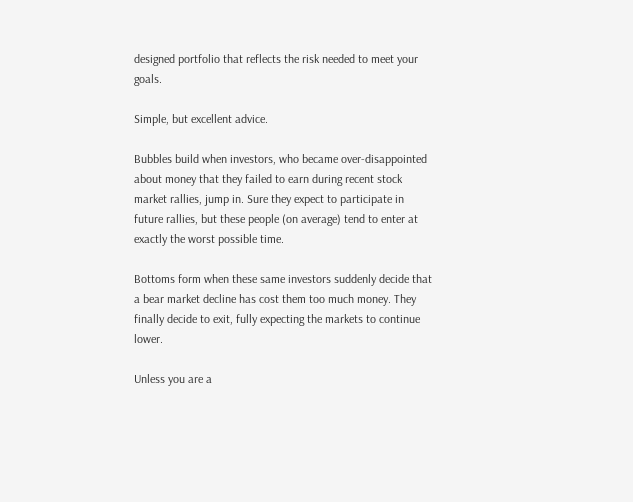designed portfolio that reflects the risk needed to meet your goals.

Simple, but excellent advice.

Bubbles build when investors, who became over-disappointed about money that they failed to earn during recent stock market rallies, jump in. Sure they expect to participate in future rallies, but these people (on average) tend to enter at exactly the worst possible time.

Bottoms form when these same investors suddenly decide that a bear market decline has cost them too much money. They finally decide to exit, fully expecting the markets to continue lower.

Unless you are a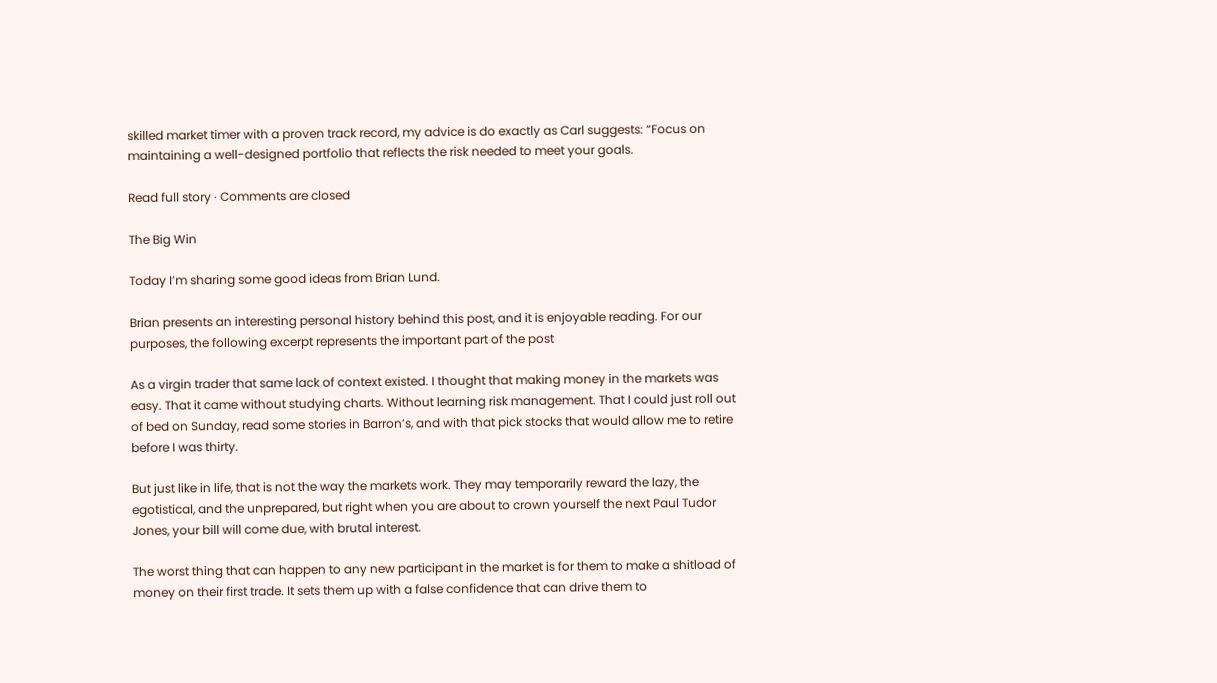skilled market timer with a proven track record, my advice is do exactly as Carl suggests: “Focus on maintaining a well-designed portfolio that reflects the risk needed to meet your goals.

Read full story · Comments are closed

The Big Win

Today I’m sharing some good ideas from Brian Lund.

Brian presents an interesting personal history behind this post, and it is enjoyable reading. For our purposes, the following excerpt represents the important part of the post

As a virgin trader that same lack of context existed. I thought that making money in the markets was easy. That it came without studying charts. Without learning risk management. That I could just roll out of bed on Sunday, read some stories in Barron’s, and with that pick stocks that would allow me to retire before I was thirty.

But just like in life, that is not the way the markets work. They may temporarily reward the lazy, the egotistical, and the unprepared, but right when you are about to crown yourself the next Paul Tudor Jones, your bill will come due, with brutal interest.

The worst thing that can happen to any new participant in the market is for them to make a shitload of money on their first trade. It sets them up with a false confidence that can drive them to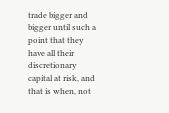trade bigger and bigger until such a point that they have all their discretionary capital at risk, and that is when, not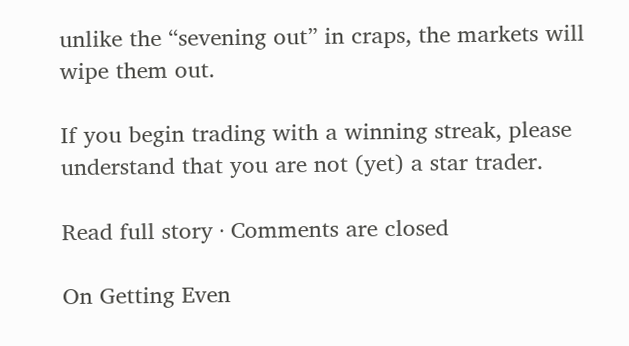unlike the “sevening out” in craps, the markets will wipe them out.

If you begin trading with a winning streak, please understand that you are not (yet) a star trader.

Read full story · Comments are closed

On Getting Even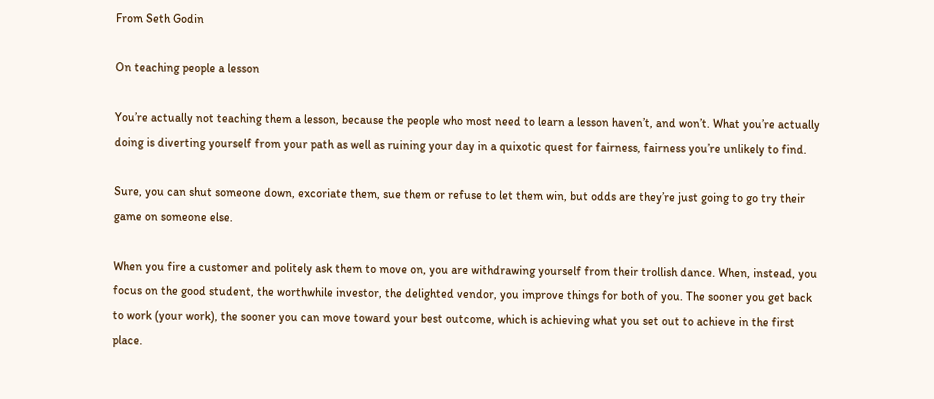From Seth Godin

On teaching people a lesson

You’re actually not teaching them a lesson, because the people who most need to learn a lesson haven’t, and won’t. What you’re actually doing is diverting yourself from your path as well as ruining your day in a quixotic quest for fairness, fairness you’re unlikely to find.

Sure, you can shut someone down, excoriate them, sue them or refuse to let them win, but odds are they’re just going to go try their game on someone else.

When you fire a customer and politely ask them to move on, you are withdrawing yourself from their trollish dance. When, instead, you focus on the good student, the worthwhile investor, the delighted vendor, you improve things for both of you. The sooner you get back to work (your work), the sooner you can move toward your best outcome, which is achieving what you set out to achieve in the first place.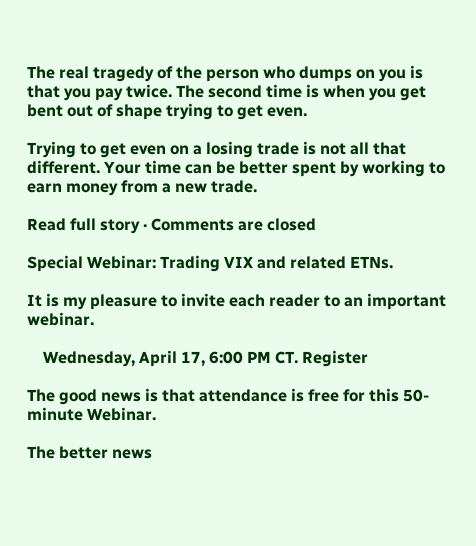The real tragedy of the person who dumps on you is that you pay twice. The second time is when you get bent out of shape trying to get even.

Trying to get even on a losing trade is not all that different. Your time can be better spent by working to earn money from a new trade.

Read full story · Comments are closed

Special Webinar: Trading VIX and related ETNs.

It is my pleasure to invite each reader to an important webinar.

    Wednesday, April 17, 6:00 PM CT. Register

The good news is that attendance is free for this 50-minute Webinar.

The better news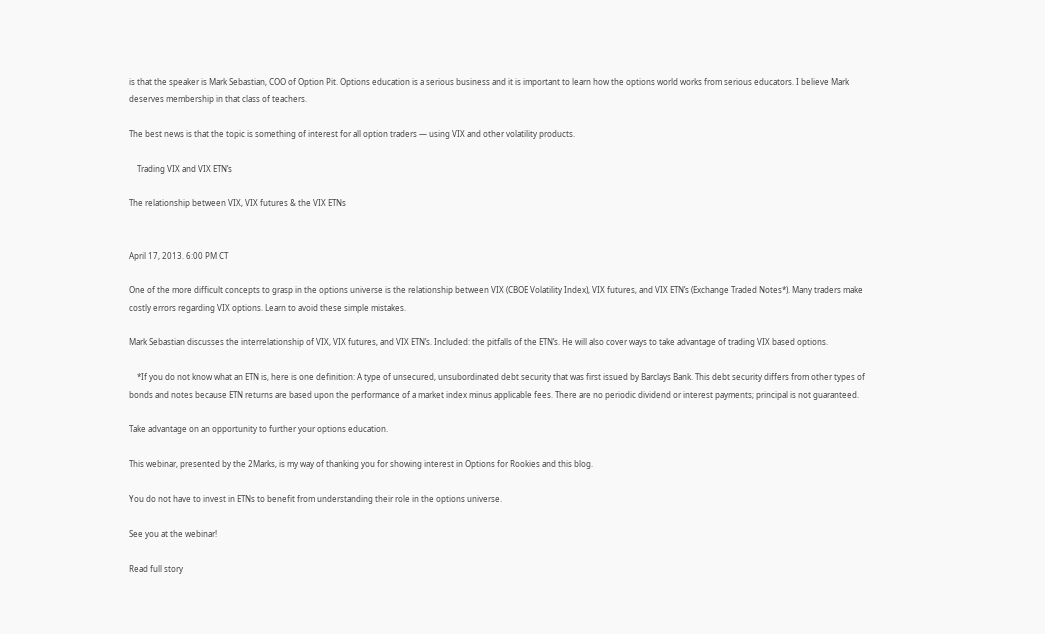is that the speaker is Mark Sebastian, COO of Option Pit. Options education is a serious business and it is important to learn how the options world works from serious educators. I believe Mark deserves membership in that class of teachers.

The best news is that the topic is something of interest for all option traders — using VIX and other volatility products.

    Trading VIX and VIX ETN’s

The relationship between VIX, VIX futures & the VIX ETNs


April 17, 2013. 6:00 PM CT

One of the more difficult concepts to grasp in the options universe is the relationship between VIX (CBOE Volatility Index), VIX futures, and VIX ETN’s (Exchange Traded Notes*). Many traders make costly errors regarding VIX options. Learn to avoid these simple mistakes.

Mark Sebastian discusses the interrelationship of VIX, VIX futures, and VIX ETN’s. Included: the pitfalls of the ETN’s. He will also cover ways to take advantage of trading VIX based options.

    *If you do not know what an ETN is, here is one definition: A type of unsecured, unsubordinated debt security that was first issued by Barclays Bank. This debt security differs from other types of bonds and notes because ETN returns are based upon the performance of a market index minus applicable fees. There are no periodic dividend or interest payments; principal is not guaranteed.

Take advantage on an opportunity to further your options education.

This webinar, presented by the 2Marks, is my way of thanking you for showing interest in Options for Rookies and this blog.

You do not have to invest in ETNs to benefit from understanding their role in the options universe.

See you at the webinar!

Read full story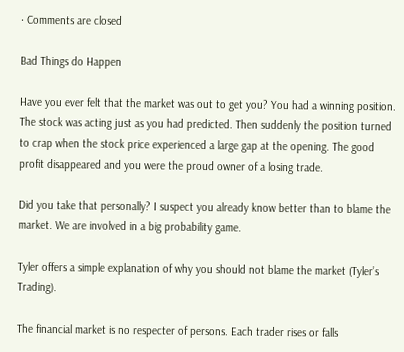· Comments are closed

Bad Things do Happen

Have you ever felt that the market was out to get you? You had a winning position. The stock was acting just as you had predicted. Then suddenly the position turned to crap when the stock price experienced a large gap at the opening. The good profit disappeared and you were the proud owner of a losing trade.

Did you take that personally? I suspect you already know better than to blame the market. We are involved in a big probability game.

Tyler offers a simple explanation of why you should not blame the market (Tyler’s Trading).

The financial market is no respecter of persons. Each trader rises or falls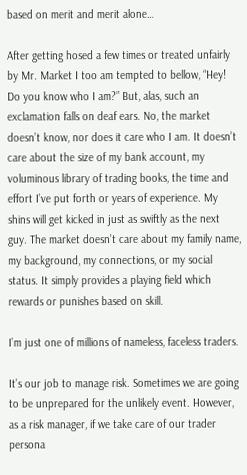based on merit and merit alone…

After getting hosed a few times or treated unfairly by Mr. Market I too am tempted to bellow, “Hey! Do you know who I am?” But, alas, such an exclamation falls on deaf ears. No, the market doesn’t know, nor does it care who I am. It doesn’t care about the size of my bank account, my voluminous library of trading books, the time and effort I’ve put forth or years of experience. My shins will get kicked in just as swiftly as the next guy. The market doesn’t care about my family name, my background, my connections, or my social status. It simply provides a playing field which rewards or punishes based on skill.

I’m just one of millions of nameless, faceless traders.

It’s our job to manage risk. Sometimes we are going to be unprepared for the unlikely event. However, as a risk manager, if we take care of our trader persona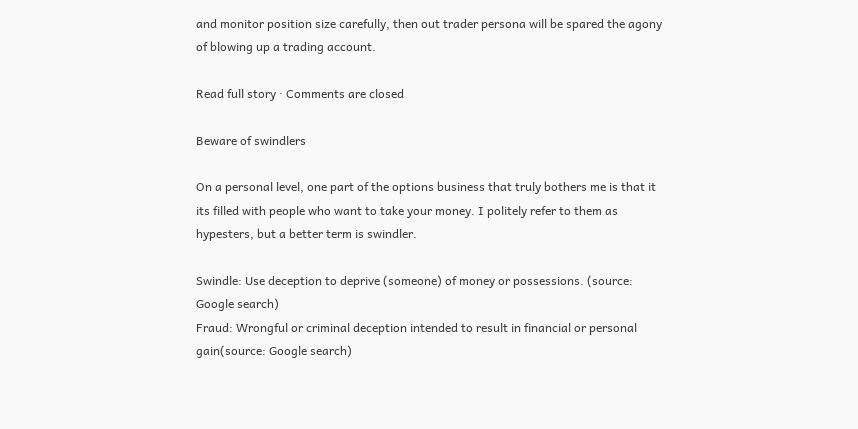and monitor position size carefully, then out trader persona will be spared the agony of blowing up a trading account.

Read full story · Comments are closed

Beware of swindlers

On a personal level, one part of the options business that truly bothers me is that it its filled with people who want to take your money. I politely refer to them as hypesters, but a better term is swindler.

Swindle: Use deception to deprive (someone) of money or possessions. (source: Google search)
Fraud: Wrongful or criminal deception intended to result in financial or personal gain(source: Google search)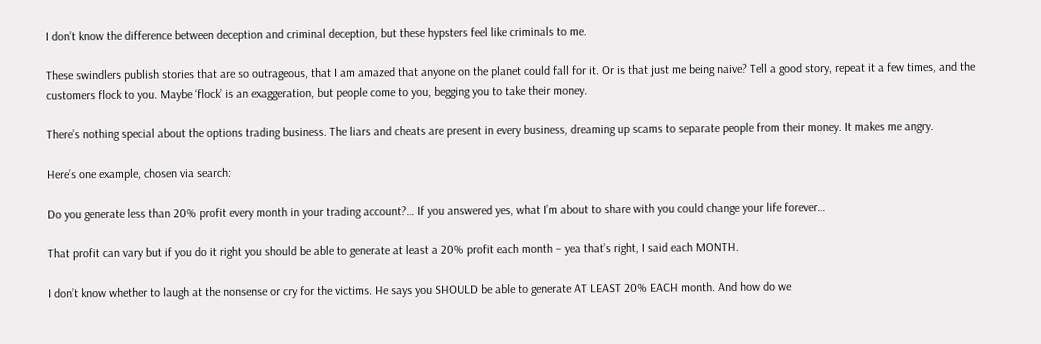I don’t know the difference between deception and criminal deception, but these hypsters feel like criminals to me.

These swindlers publish stories that are so outrageous, that I am amazed that anyone on the planet could fall for it. Or is that just me being naive? Tell a good story, repeat it a few times, and the customers flock to you. Maybe ‘flock’ is an exaggeration, but people come to you, begging you to take their money.

There’s nothing special about the options trading business. The liars and cheats are present in every business, dreaming up scams to separate people from their money. It makes me angry.

Here’s one example, chosen via search:

Do you generate less than 20% profit every month in your trading account?… If you answered yes, what I’m about to share with you could change your life forever…

That profit can vary but if you do it right you should be able to generate at least a 20% profit each month – yea that’s right, I said each MONTH.

I don’t know whether to laugh at the nonsense or cry for the victims. He says you SHOULD be able to generate AT LEAST 20% EACH month. And how do we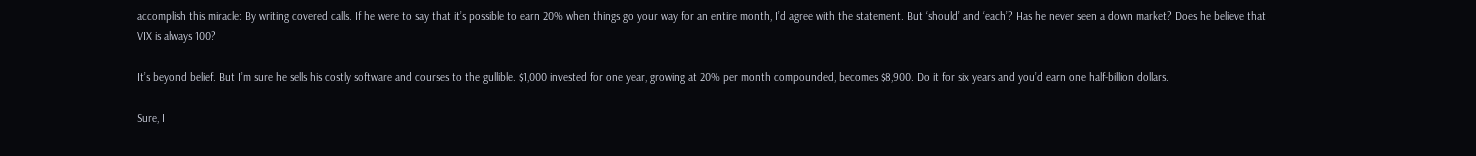accomplish this miracle: By writing covered calls. If he were to say that it’s possible to earn 20% when things go your way for an entire month, I’d agree with the statement. But ‘should’ and ‘each’? Has he never seen a down market? Does he believe that VIX is always 100?

It’s beyond belief. But I’m sure he sells his costly software and courses to the gullible. $1,000 invested for one year, growing at 20% per month compounded, becomes $8,900. Do it for six years and you’d earn one half-billion dollars.

Sure, I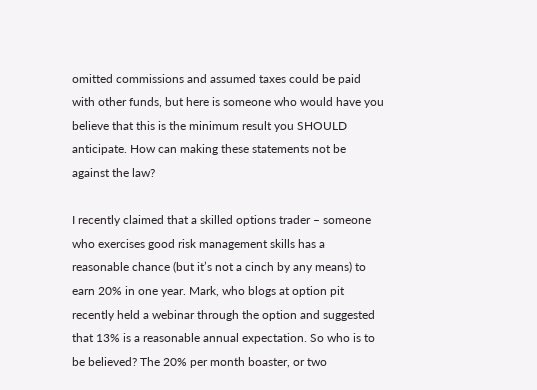omitted commissions and assumed taxes could be paid with other funds, but here is someone who would have you believe that this is the minimum result you SHOULD anticipate. How can making these statements not be against the law?

I recently claimed that a skilled options trader – someone who exercises good risk management skills has a reasonable chance (but it’s not a cinch by any means) to earn 20% in one year. Mark, who blogs at option pit recently held a webinar through the option and suggested that 13% is a reasonable annual expectation. So who is to be believed? The 20% per month boaster, or two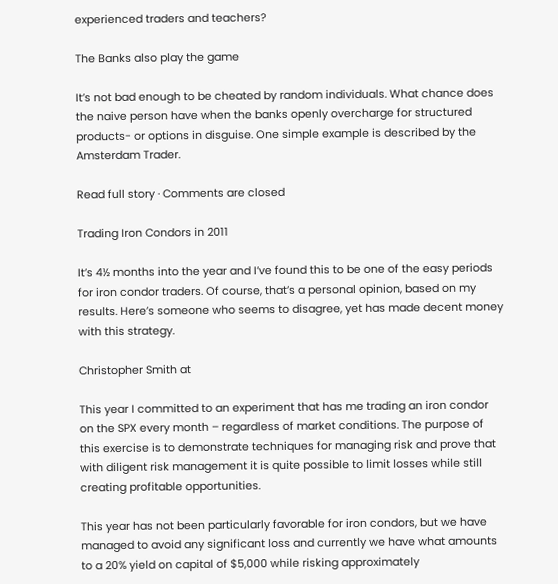experienced traders and teachers?

The Banks also play the game

It’s not bad enough to be cheated by random individuals. What chance does the naive person have when the banks openly overcharge for structured products- or options in disguise. One simple example is described by the Amsterdam Trader.

Read full story · Comments are closed

Trading Iron Condors in 2011

It’s 4½ months into the year and I’ve found this to be one of the easy periods for iron condor traders. Of course, that’s a personal opinion, based on my results. Here’s someone who seems to disagree, yet has made decent money with this strategy.

Christopher Smith at

This year I committed to an experiment that has me trading an iron condor on the SPX every month – regardless of market conditions. The purpose of this exercise is to demonstrate techniques for managing risk and prove that with diligent risk management it is quite possible to limit losses while still creating profitable opportunities.

This year has not been particularly favorable for iron condors, but we have managed to avoid any significant loss and currently we have what amounts to a 20% yield on capital of $5,000 while risking approximately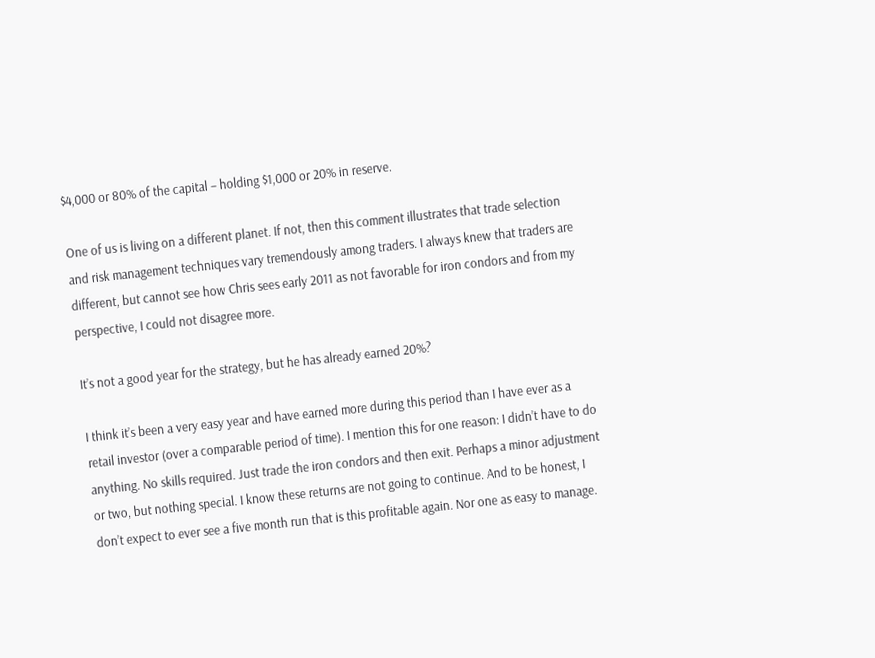$4,000 or 80% of the capital – holding $1,000 or 20% in reserve.

One of us is living on a different planet. If not, then this comment illustrates that trade selection and risk management techniques vary tremendously among traders. I always knew that traders are different, but cannot see how Chris sees early 2011 as not favorable for iron condors and from my perspective, I could not disagree more.

It’s not a good year for the strategy, but he has already earned 20%?

I think it’s been a very easy year and have earned more during this period than I have ever as a retail investor (over a comparable period of time). I mention this for one reason: I didn’t have to do anything. No skills required. Just trade the iron condors and then exit. Perhaps a minor adjustment or two, but nothing special. I know these returns are not going to continue. And to be honest, I don’t expect to ever see a five month run that is this profitable again. Nor one as easy to manage.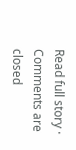Read full story · Comments are closed